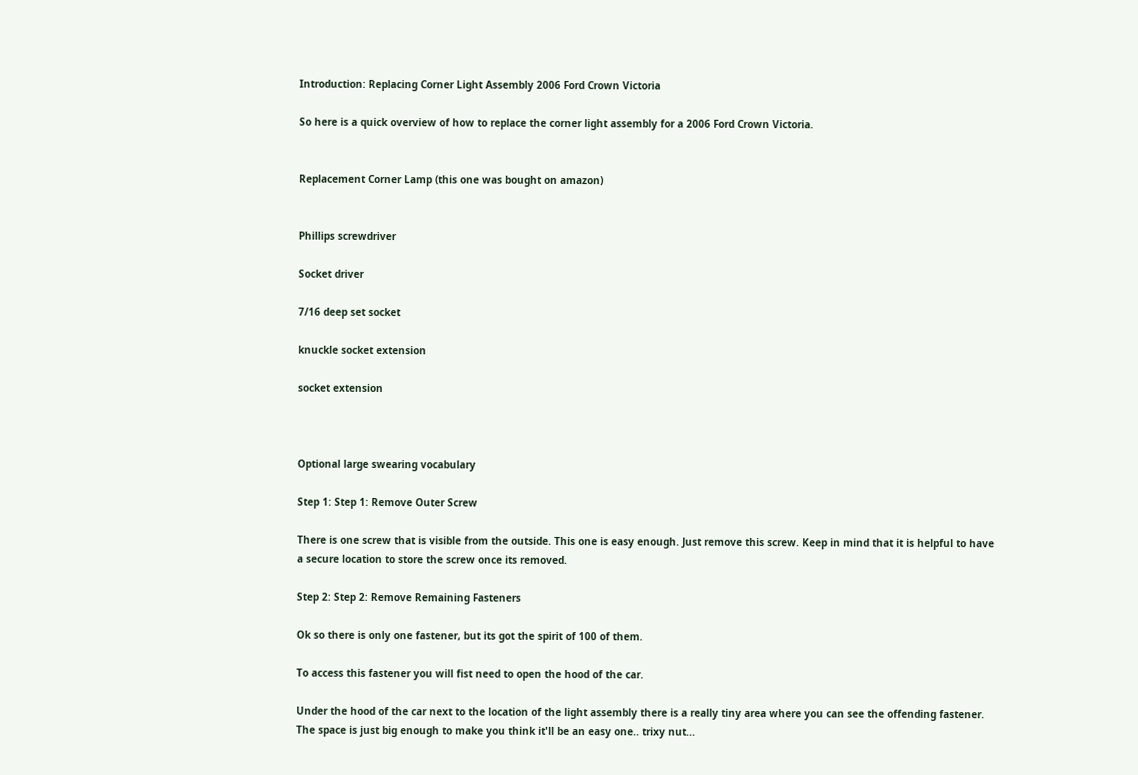Introduction: Replacing Corner Light Assembly 2006 Ford Crown Victoria

So here is a quick overview of how to replace the corner light assembly for a 2006 Ford Crown Victoria.


Replacement Corner Lamp (this one was bought on amazon)


Phillips screwdriver

Socket driver

7/16 deep set socket

knuckle socket extension

socket extension



Optional large swearing vocabulary

Step 1: Step 1: Remove Outer Screw

There is one screw that is visible from the outside. This one is easy enough. Just remove this screw. Keep in mind that it is helpful to have a secure location to store the screw once its removed.

Step 2: Step 2: Remove Remaining Fasteners

Ok so there is only one fastener, but its got the spirit of 100 of them.

To access this fastener you will fist need to open the hood of the car.

Under the hood of the car next to the location of the light assembly there is a really tiny area where you can see the offending fastener. The space is just big enough to make you think it'll be an easy one.. trixy nut...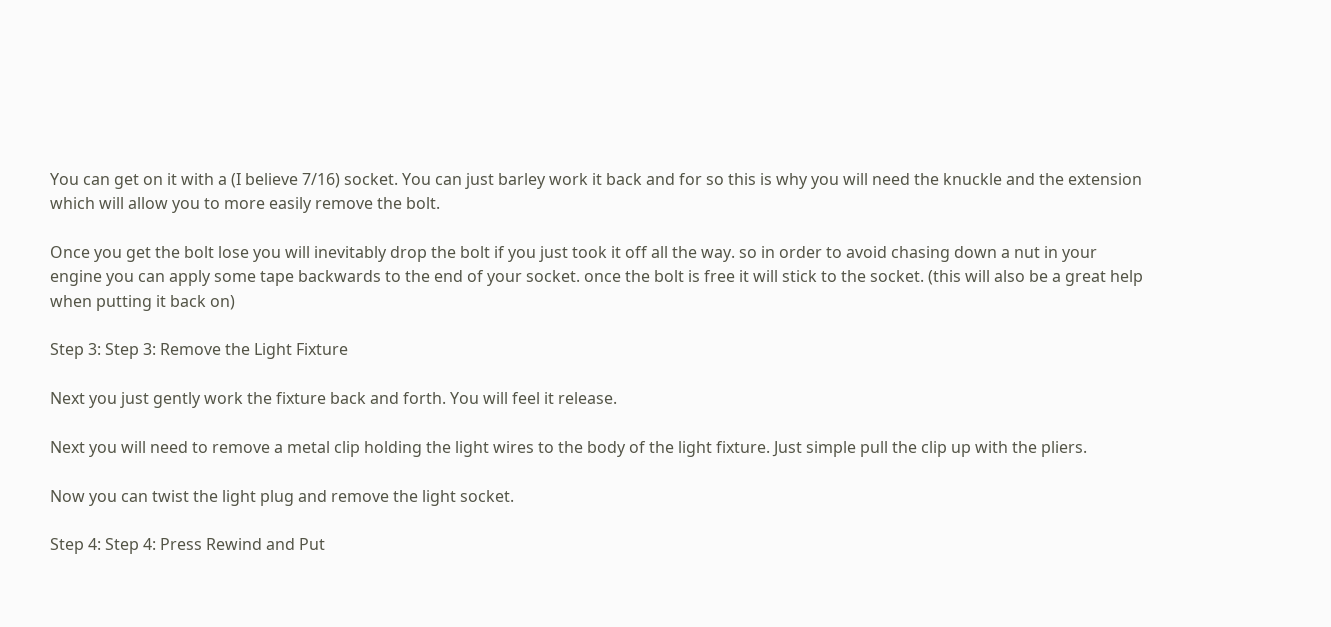You can get on it with a (I believe 7/16) socket. You can just barley work it back and for so this is why you will need the knuckle and the extension which will allow you to more easily remove the bolt.

Once you get the bolt lose you will inevitably drop the bolt if you just took it off all the way. so in order to avoid chasing down a nut in your engine you can apply some tape backwards to the end of your socket. once the bolt is free it will stick to the socket. (this will also be a great help when putting it back on)

Step 3: Step 3: Remove the Light Fixture

Next you just gently work the fixture back and forth. You will feel it release.

Next you will need to remove a metal clip holding the light wires to the body of the light fixture. Just simple pull the clip up with the pliers.

Now you can twist the light plug and remove the light socket.

Step 4: Step 4: Press Rewind and Put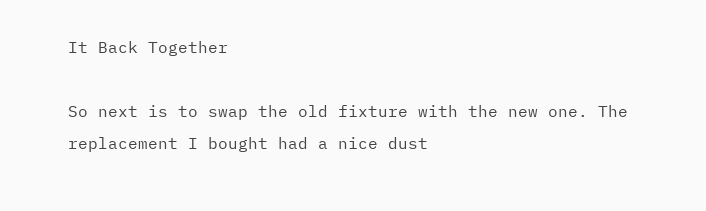It Back Together

So next is to swap the old fixture with the new one. The replacement I bought had a nice dust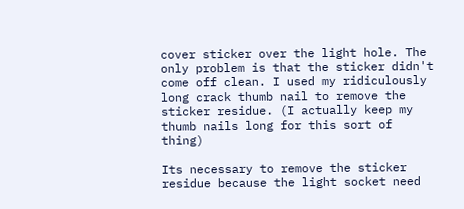cover sticker over the light hole. The only problem is that the sticker didn't come off clean. I used my ridiculously long crack thumb nail to remove the sticker residue. (I actually keep my thumb nails long for this sort of thing)

Its necessary to remove the sticker residue because the light socket need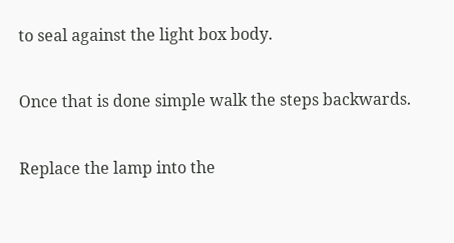to seal against the light box body.

Once that is done simple walk the steps backwards.

Replace the lamp into the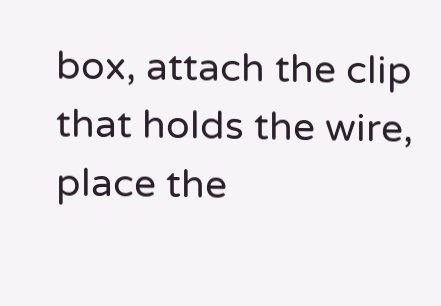box, attach the clip that holds the wire, place the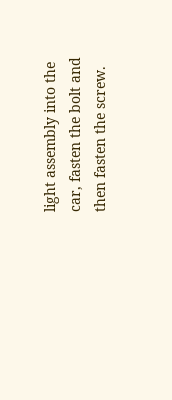light assembly into the car, fasten the bolt and then fasten the screw.